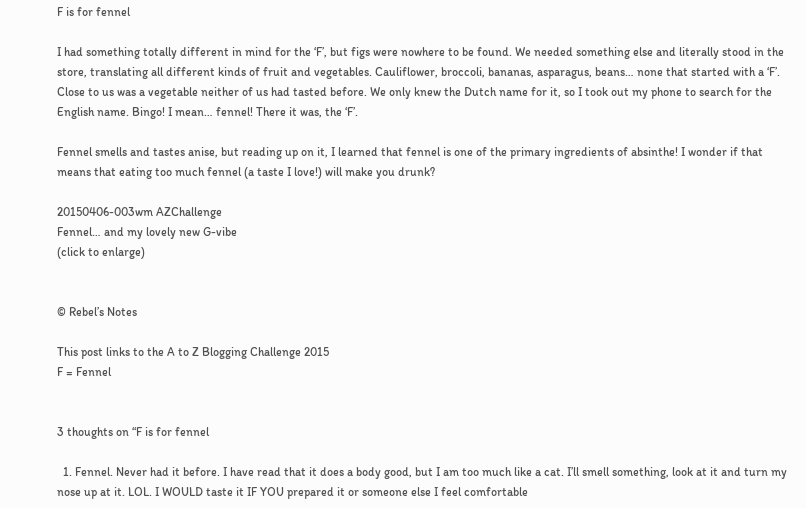F is for fennel

I had something totally different in mind for the ‘F’, but figs were nowhere to be found. We needed something else and literally stood in the store, translating all different kinds of fruit and vegetables. Cauliflower, broccoli, bananas, asparagus, beans… none that started with a ‘F’. Close to us was a vegetable neither of us had tasted before. We only knew the Dutch name for it, so I took out my phone to search for the English name. Bingo! I mean… fennel! There it was, the ‘F’.

Fennel smells and tastes anise, but reading up on it, I learned that fennel is one of the primary ingredients of absinthe! I wonder if that means that eating too much fennel (a taste I love!) will make you drunk?

20150406-003wm AZChallenge
Fennel… and my lovely new G-vibe
(click to enlarge)


© Rebel’s Notes

This post links to the A to Z Blogging Challenge 2015
F = Fennel


3 thoughts on “F is for fennel

  1. Fennel. Never had it before. I have read that it does a body good, but I am too much like a cat. I’ll smell something, look at it and turn my nose up at it. LOL. I WOULD taste it IF YOU prepared it or someone else I feel comfortable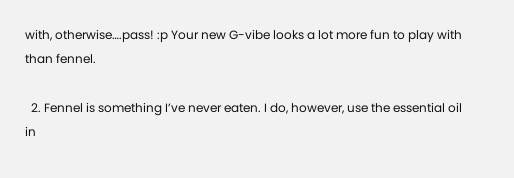with, otherwise….pass! :p Your new G-vibe looks a lot more fun to play with than fennel.

  2. Fennel is something I’ve never eaten. I do, however, use the essential oil in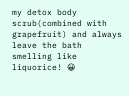my detox body scrub(combined with grapefruit) and always leave the bath smelling like liquorice! 😀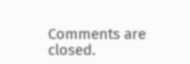Comments are closed.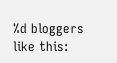%d bloggers like this: